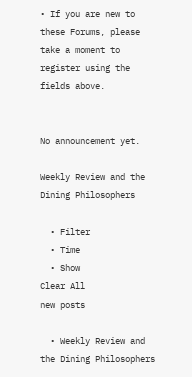• If you are new to these Forums, please take a moment to register using the fields above.


No announcement yet.

Weekly Review and the Dining Philosophers

  • Filter
  • Time
  • Show
Clear All
new posts

  • Weekly Review and the Dining Philosophers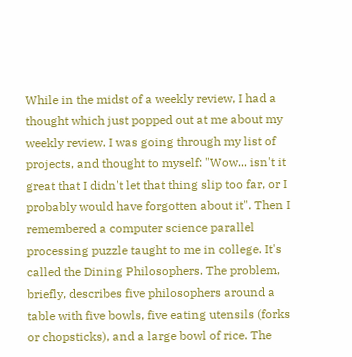While in the midst of a weekly review, I had a thought which just popped out at me about my weekly review. I was going through my list of projects, and thought to myself: "Wow... isn't it great that I didn't let that thing slip too far, or I probably would have forgotten about it". Then I remembered a computer science parallel processing puzzle taught to me in college. It's called the Dining Philosophers. The problem, briefly, describes five philosophers around a table with five bowls, five eating utensils (forks or chopsticks), and a large bowl of rice. The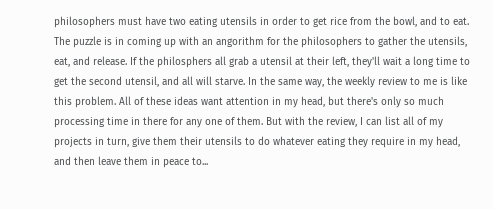philosophers must have two eating utensils in order to get rice from the bowl, and to eat. The puzzle is in coming up with an angorithm for the philosophers to gather the utensils, eat, and release. If the philosphers all grab a utensil at their left, they'll wait a long time to get the second utensil, and all will starve. In the same way, the weekly review to me is like this problem. All of these ideas want attention in my head, but there's only so much processing time in there for any one of them. But with the review, I can list all of my projects in turn, give them their utensils to do whatever eating they require in my head, and then leave them in peace to...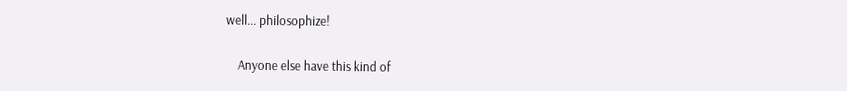well... philosophize!

    Anyone else have this kind of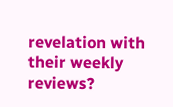revelation with their weekly reviews?